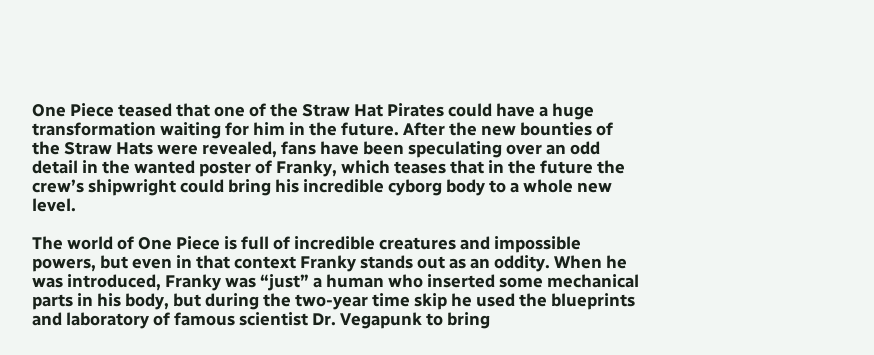One Piece teased that one of the Straw Hat Pirates could have a huge transformation waiting for him in the future. After the new bounties of the Straw Hats were revealed, fans have been speculating over an odd detail in the wanted poster of Franky, which teases that in the future the crew’s shipwright could bring his incredible cyborg body to a whole new level.

The world of One Piece is full of incredible creatures and impossible powers, but even in that context Franky stands out as an oddity. When he was introduced, Franky was “just” a human who inserted some mechanical parts in his body, but during the two-year time skip he used the blueprints and laboratory of famous scientist Dr. Vegapunk to bring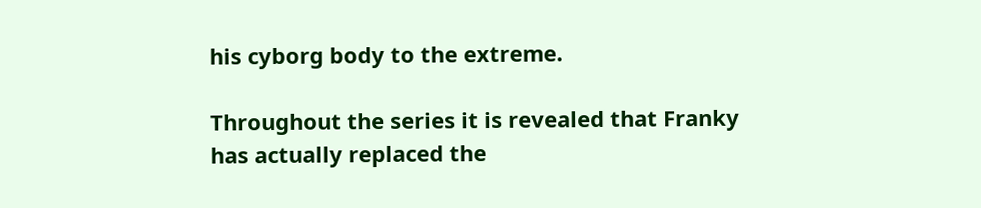his cyborg body to the extreme.

Throughout the series it is revealed that Franky has actually replaced the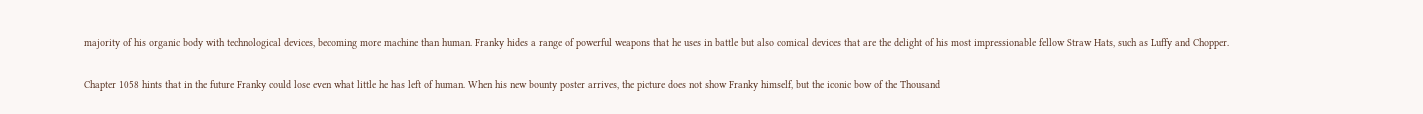majority of his organic body with technological devices, becoming more machine than human. Franky hides a range of powerful weapons that he uses in battle but also comical devices that are the delight of his most impressionable fellow Straw Hats, such as Luffy and Chopper.

Chapter 1058 hints that in the future Franky could lose even what little he has left of human. When his new bounty poster arrives, the picture does not show Franky himself, but the iconic bow of the Thousand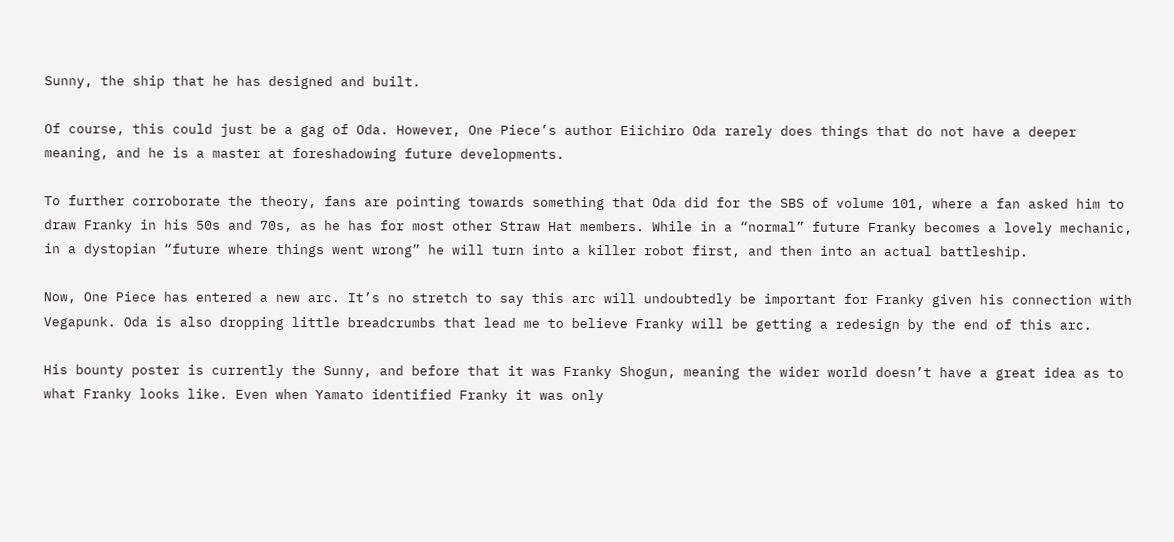Sunny, the ship that he has designed and built.

Of course, this could just be a gag of Oda. However, One Piece’s author Eiichiro Oda rarely does things that do not have a deeper meaning, and he is a master at foreshadowing future developments.

To further corroborate the theory, fans are pointing towards something that Oda did for the SBS of volume 101, where a fan asked him to draw Franky in his 50s and 70s, as he has for most other Straw Hat members. While in a “normal” future Franky becomes a lovely mechanic, in a dystopian “future where things went wrong” he will turn into a killer robot first, and then into an actual battleship.

Now, One Piece has entered a new arc. It’s no stretch to say this arc will undoubtedly be important for Franky given his connection with Vegapunk. Oda is also dropping little breadcrumbs that lead me to believe Franky will be getting a redesign by the end of this arc.

His bounty poster is currently the Sunny, and before that it was Franky Shogun, meaning the wider world doesn’t have a great idea as to what Franky looks like. Even when Yamato identified Franky it was only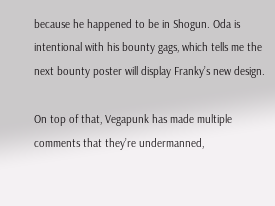because he happened to be in Shogun. Oda is intentional with his bounty gags, which tells me the next bounty poster will display Franky’s new design.

On top of that, Vegapunk has made multiple comments that they’re undermanned,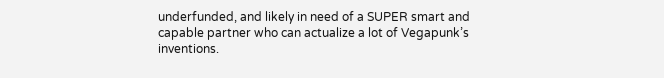underfunded, and likely in need of a SUPER smart and capable partner who can actualize a lot of Vegapunk’s inventions.